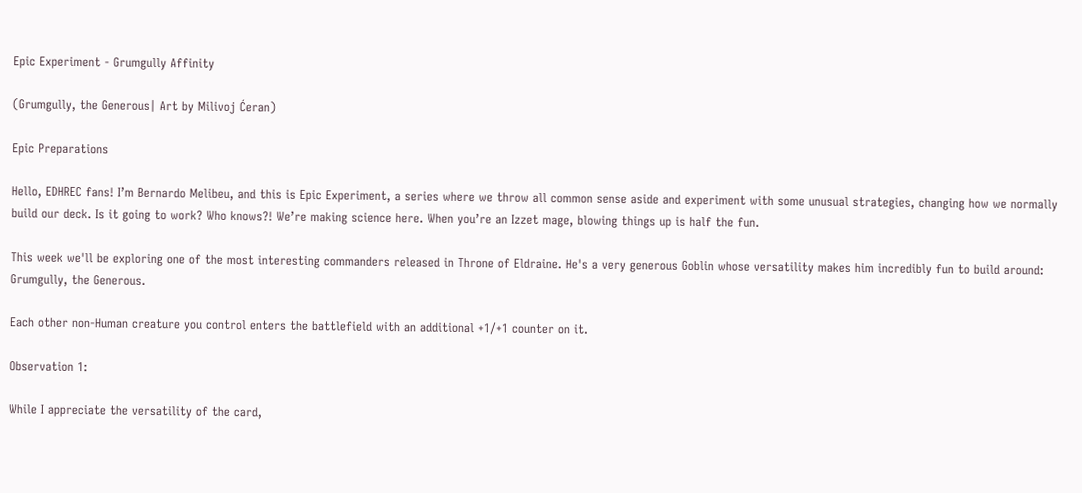Epic Experiment - Grumgully Affinity

(Grumgully, the Generous| Art by Milivoj Ćeran)

Epic Preparations

Hello, EDHREC fans! I’m Bernardo Melibeu, and this is Epic Experiment, a series where we throw all common sense aside and experiment with some unusual strategies, changing how we normally build our deck. Is it going to work? Who knows?! We’re making science here. When you’re an Izzet mage, blowing things up is half the fun.

This week we'll be exploring one of the most interesting commanders released in Throne of Eldraine. He's a very generous Goblin whose versatility makes him incredibly fun to build around: Grumgully, the Generous.

Each other non-Human creature you control enters the battlefield with an additional +1/+1 counter on it.

Observation 1:

While I appreciate the versatility of the card,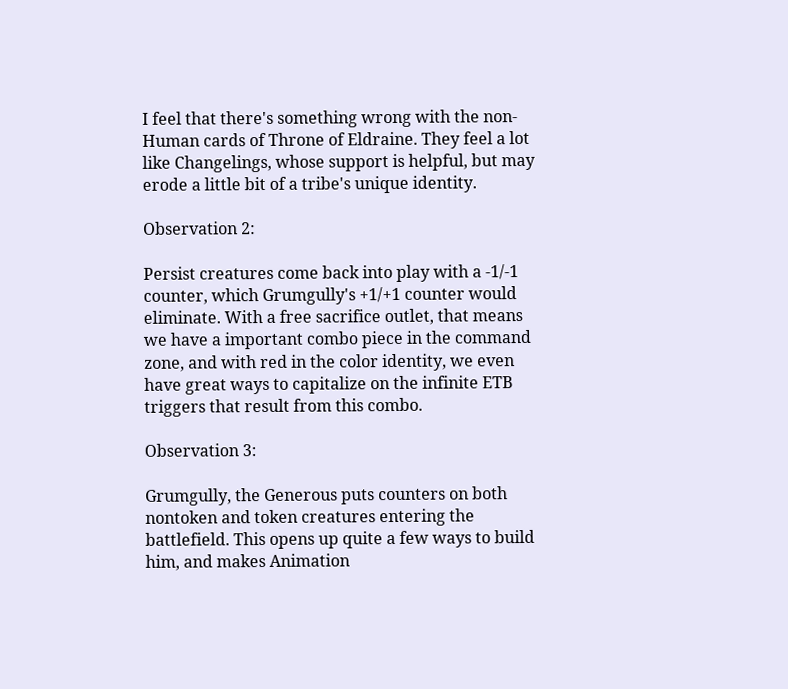I feel that there's something wrong with the non-Human cards of Throne of Eldraine. They feel a lot like Changelings, whose support is helpful, but may erode a little bit of a tribe's unique identity.

Observation 2:

Persist creatures come back into play with a -1/-1 counter, which Grumgully's +1/+1 counter would eliminate. With a free sacrifice outlet, that means we have a important combo piece in the command zone, and with red in the color identity, we even have great ways to capitalize on the infinite ETB triggers that result from this combo.

Observation 3:

Grumgully, the Generous puts counters on both nontoken and token creatures entering the battlefield. This opens up quite a few ways to build him, and makes Animation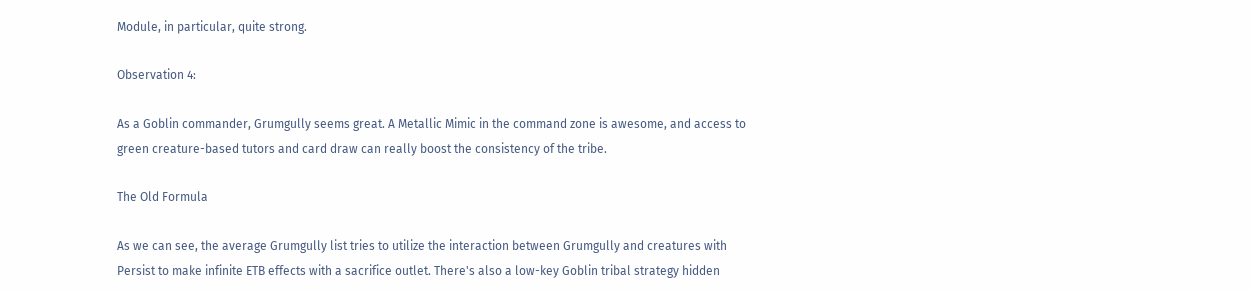Module, in particular, quite strong.

Observation 4:

As a Goblin commander, Grumgully seems great. A Metallic Mimic in the command zone is awesome, and access to green creature-based tutors and card draw can really boost the consistency of the tribe.

The Old Formula

As we can see, the average Grumgully list tries to utilize the interaction between Grumgully and creatures with Persist to make infinite ETB effects with a sacrifice outlet. There's also a low-key Goblin tribal strategy hidden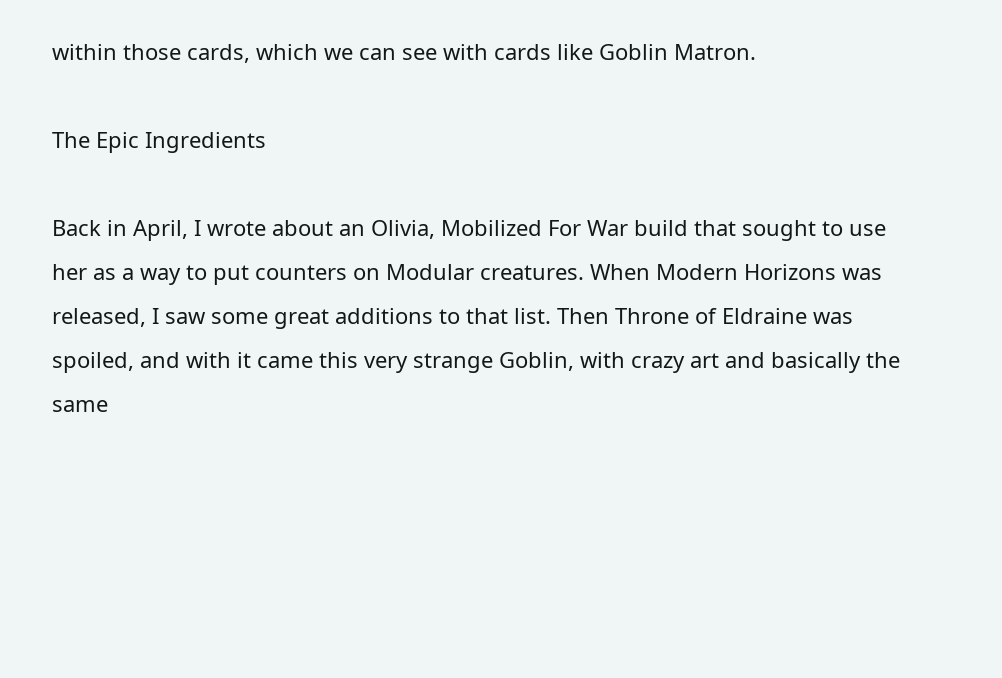within those cards, which we can see with cards like Goblin Matron.

The Epic Ingredients

Back in April, I wrote about an Olivia, Mobilized For War build that sought to use her as a way to put counters on Modular creatures. When Modern Horizons was released, I saw some great additions to that list. Then Throne of Eldraine was spoiled, and with it came this very strange Goblin, with crazy art and basically the same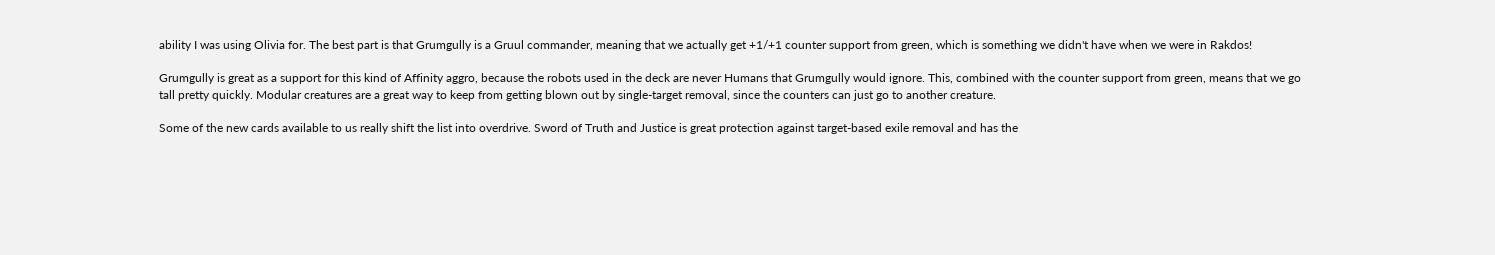ability I was using Olivia for. The best part is that Grumgully is a Gruul commander, meaning that we actually get +1/+1 counter support from green, which is something we didn't have when we were in Rakdos!

Grumgully is great as a support for this kind of Affinity aggro, because the robots used in the deck are never Humans that Grumgully would ignore. This, combined with the counter support from green, means that we go tall pretty quickly. Modular creatures are a great way to keep from getting blown out by single-target removal, since the counters can just go to another creature.

Some of the new cards available to us really shift the list into overdrive. Sword of Truth and Justice is great protection against target-based exile removal and has the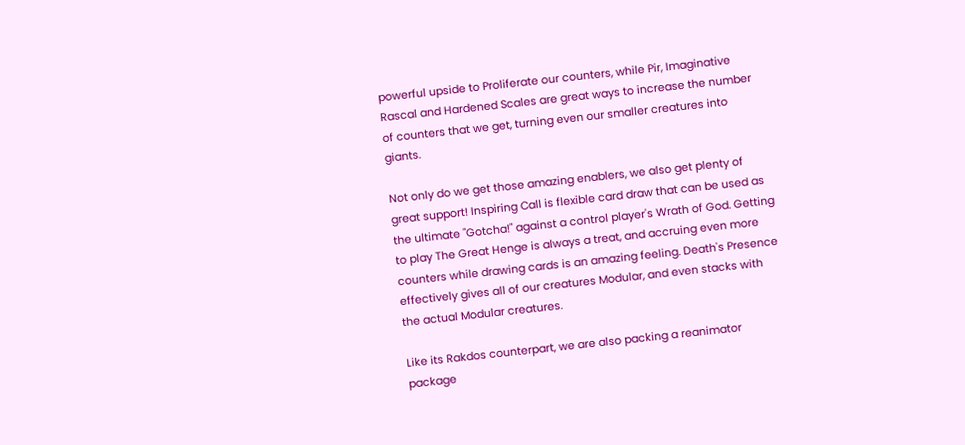powerful upside to Proliferate our counters, while Pir, Imaginative Rascal and Hardened Scales are great ways to increase the number of counters that we get, turning even our smaller creatures into giants.

Not only do we get those amazing enablers, we also get plenty of great support! Inspiring Call is flexible card draw that can be used as the ultimate "Gotcha!" against a control player's Wrath of God. Getting to play The Great Henge is always a treat, and accruing even more counters while drawing cards is an amazing feeling. Death's Presence effectively gives all of our creatures Modular, and even stacks with the actual Modular creatures.

Like its Rakdos counterpart, we are also packing a reanimator package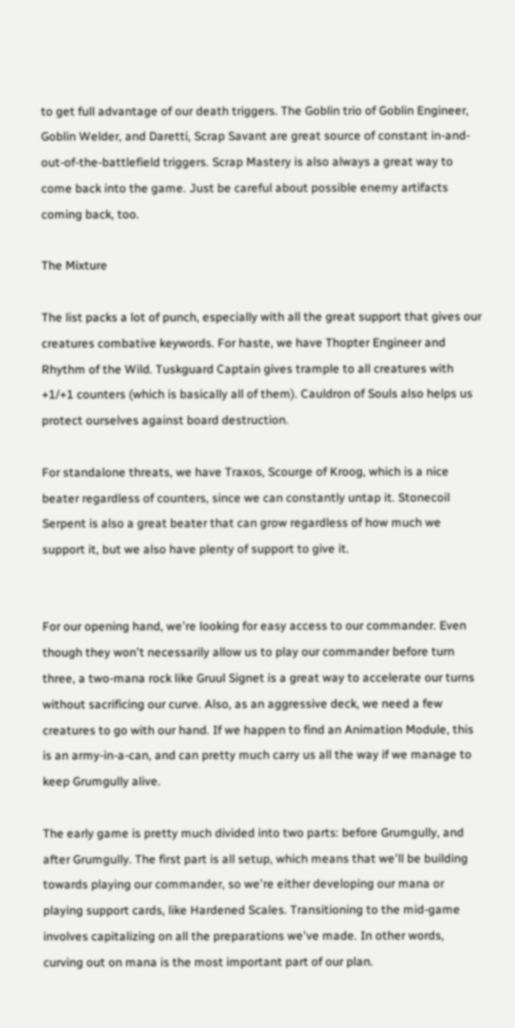to get full advantage of our death triggers. The Goblin trio of Goblin Engineer, Goblin Welder, and Daretti, Scrap Savant are great source of constant in-and-out-of-the-battlefield triggers. Scrap Mastery is also always a great way to come back into the game. Just be careful about possible enemy artifacts coming back, too.

The Mixture

The list packs a lot of punch, especially with all the great support that gives our creatures combative keywords. For haste, we have Thopter Engineer and Rhythm of the Wild. Tuskguard Captain gives trample to all creatures with +1/+1 counters (which is basically all of them). Cauldron of Souls also helps us protect ourselves against board destruction.

For standalone threats, we have Traxos, Scourge of Kroog, which is a nice beater regardless of counters, since we can constantly untap it. Stonecoil Serpent is also a great beater that can grow regardless of how much we support it, but we also have plenty of support to give it.


For our opening hand, we're looking for easy access to our commander. Even though they won't necessarily allow us to play our commander before turn three, a two-mana rock like Gruul Signet is a great way to accelerate our turns without sacrificing our curve. Also, as an aggressive deck, we need a few creatures to go with our hand. If we happen to find an Animation Module, this is an army-in-a-can, and can pretty much carry us all the way if we manage to keep Grumgully alive.

The early game is pretty much divided into two parts: before Grumgully, and after Grumgully. The first part is all setup, which means that we'll be building towards playing our commander, so we're either developing our mana or playing support cards, like Hardened Scales. Transitioning to the mid-game involves capitalizing on all the preparations we've made. In other words, curving out on mana is the most important part of our plan.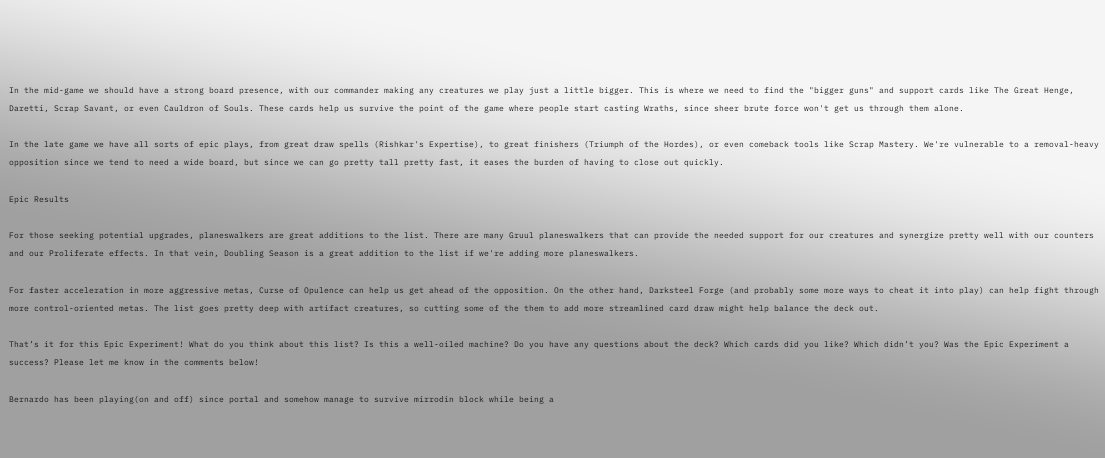In the mid-game we should have a strong board presence, with our commander making any creatures we play just a little bigger. This is where we need to find the "bigger guns" and support cards like The Great Henge, Daretti, Scrap Savant, or even Cauldron of Souls. These cards help us survive the point of the game where people start casting Wraths, since sheer brute force won't get us through them alone.

In the late game we have all sorts of epic plays, from great draw spells (Rishkar's Expertise), to great finishers (Triumph of the Hordes), or even comeback tools like Scrap Mastery. We're vulnerable to a removal-heavy opposition since we tend to need a wide board, but since we can go pretty tall pretty fast, it eases the burden of having to close out quickly.

Epic Results

For those seeking potential upgrades, planeswalkers are great additions to the list. There are many Gruul planeswalkers that can provide the needed support for our creatures and synergize pretty well with our counters and our Proliferate effects. In that vein, Doubling Season is a great addition to the list if we're adding more planeswalkers.

For faster acceleration in more aggressive metas, Curse of Opulence can help us get ahead of the opposition. On the other hand, Darksteel Forge (and probably some more ways to cheat it into play) can help fight through more control-oriented metas. The list goes pretty deep with artifact creatures, so cutting some of the them to add more streamlined card draw might help balance the deck out.

That’s it for this Epic Experiment! What do you think about this list? Is this a well-oiled machine? Do you have any questions about the deck? Which cards did you like? Which didn’t you? Was the Epic Experiment a success? Please let me know in the comments below!

Bernardo has been playing(on and off) since portal and somehow manage to survive mirrodin block while being a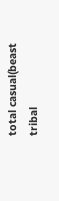total casual(beast tribal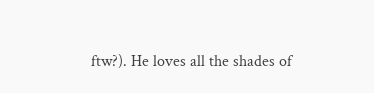ftw?). He loves all the shades of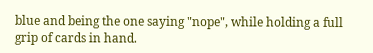blue and being the one saying "nope", while holding a full grip of cards in hand.